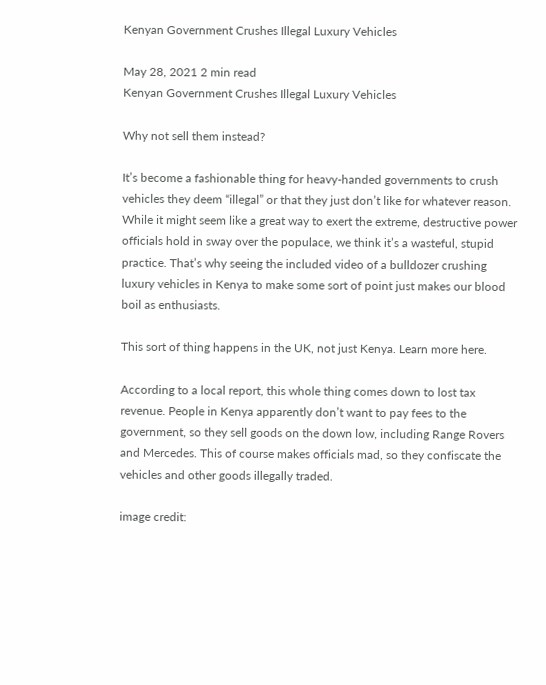Kenyan Government Crushes Illegal Luxury Vehicles

May 28, 2021 2 min read
Kenyan Government Crushes Illegal Luxury Vehicles

Why not sell them instead?

It’s become a fashionable thing for heavy-handed governments to crush vehicles they deem “illegal” or that they just don’t like for whatever reason. While it might seem like a great way to exert the extreme, destructive power officials hold in sway over the populace, we think it’s a wasteful, stupid practice. That’s why seeing the included video of a bulldozer crushing luxury vehicles in Kenya to make some sort of point just makes our blood boil as enthusiasts.

This sort of thing happens in the UK, not just Kenya. Learn more here.

According to a local report, this whole thing comes down to lost tax revenue. People in Kenya apparently don’t want to pay fees to the government, so they sell goods on the down low, including Range Rovers and Mercedes. This of course makes officials mad, so they confiscate the vehicles and other goods illegally traded.

image credit: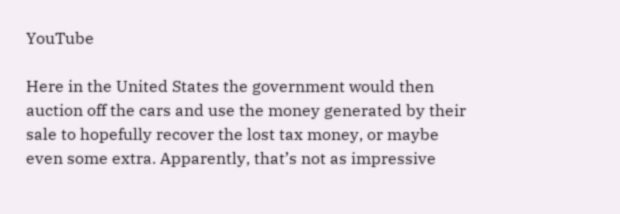YouTube

Here in the United States the government would then auction off the cars and use the money generated by their sale to hopefully recover the lost tax money, or maybe even some extra. Apparently, that’s not as impressive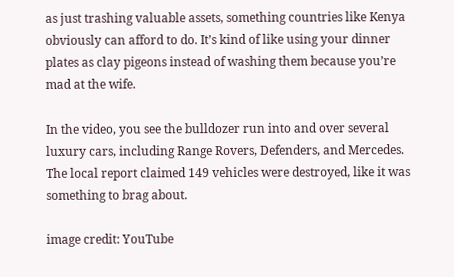as just trashing valuable assets, something countries like Kenya obviously can afford to do. It’s kind of like using your dinner plates as clay pigeons instead of washing them because you’re mad at the wife.

In the video, you see the bulldozer run into and over several luxury cars, including Range Rovers, Defenders, and Mercedes. The local report claimed 149 vehicles were destroyed, like it was something to brag about.

image credit: YouTube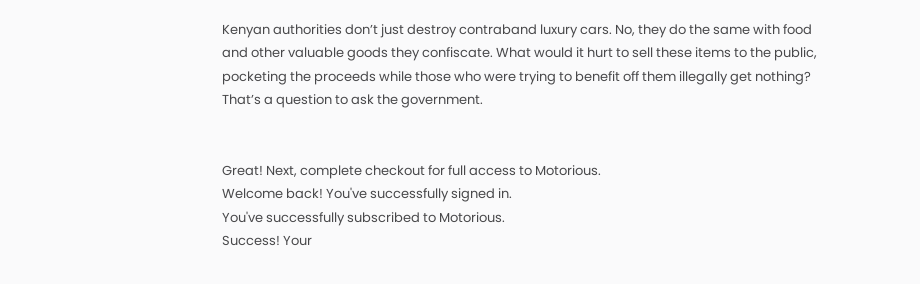Kenyan authorities don’t just destroy contraband luxury cars. No, they do the same with food and other valuable goods they confiscate. What would it hurt to sell these items to the public, pocketing the proceeds while those who were trying to benefit off them illegally get nothing? That’s a question to ask the government.


Great! Next, complete checkout for full access to Motorious.
Welcome back! You've successfully signed in.
You've successfully subscribed to Motorious.
Success! Your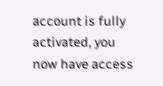account is fully activated, you now have access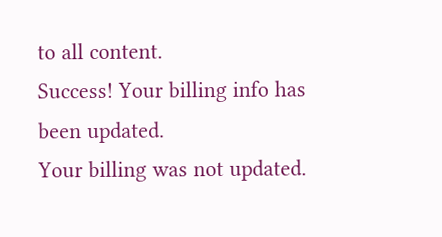to all content.
Success! Your billing info has been updated.
Your billing was not updated.